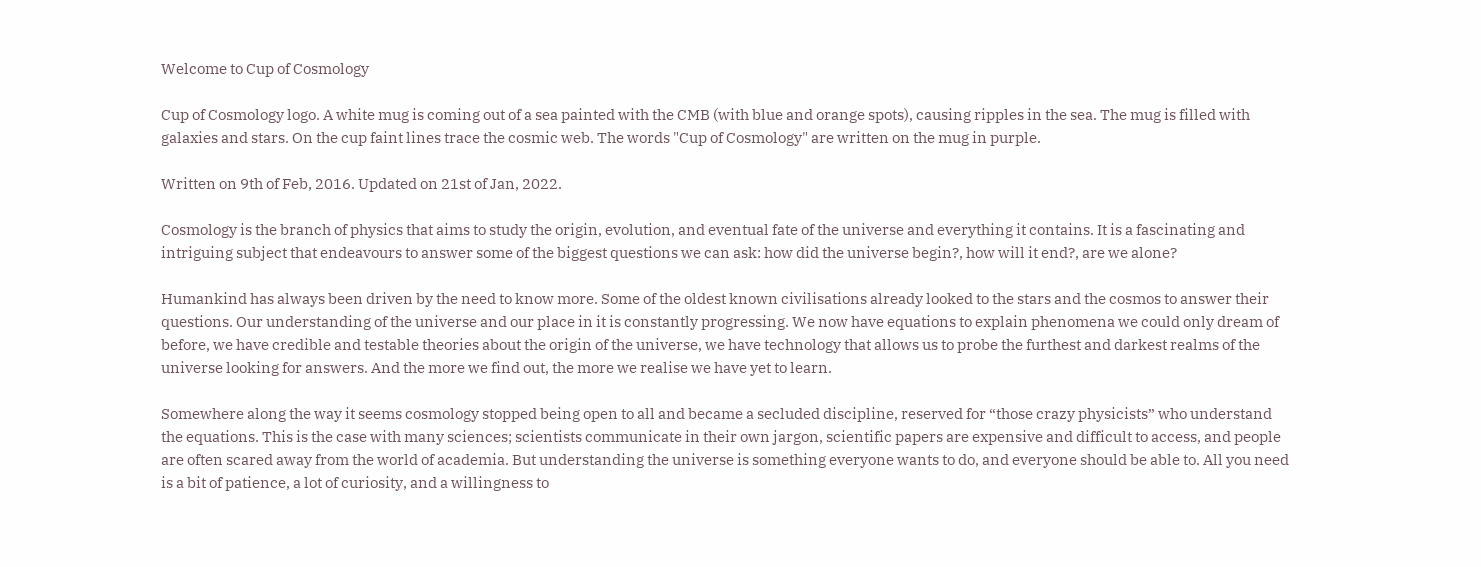Welcome to Cup of Cosmology

Cup of Cosmology logo. A white mug is coming out of a sea painted with the CMB (with blue and orange spots), causing ripples in the sea. The mug is filled with galaxies and stars. On the cup faint lines trace the cosmic web. The words "Cup of Cosmology" are written on the mug in purple.

Written on 9th of Feb, 2016. Updated on 21st of Jan, 2022.

Cosmology is the branch of physics that aims to study the origin, evolution, and eventual fate of the universe and everything it contains. It is a fascinating and intriguing subject that endeavours to answer some of the biggest questions we can ask: how did the universe begin?, how will it end?, are we alone?

Humankind has always been driven by the need to know more. Some of the oldest known civilisations already looked to the stars and the cosmos to answer their questions. Our understanding of the universe and our place in it is constantly progressing. We now have equations to explain phenomena we could only dream of before, we have credible and testable theories about the origin of the universe, we have technology that allows us to probe the furthest and darkest realms of the universe looking for answers. And the more we find out, the more we realise we have yet to learn.

Somewhere along the way it seems cosmology stopped being open to all and became a secluded discipline, reserved for “those crazy physicists” who understand the equations. This is the case with many sciences; scientists communicate in their own jargon, scientific papers are expensive and difficult to access, and people are often scared away from the world of academia. But understanding the universe is something everyone wants to do, and everyone should be able to. All you need is a bit of patience, a lot of curiosity, and a willingness to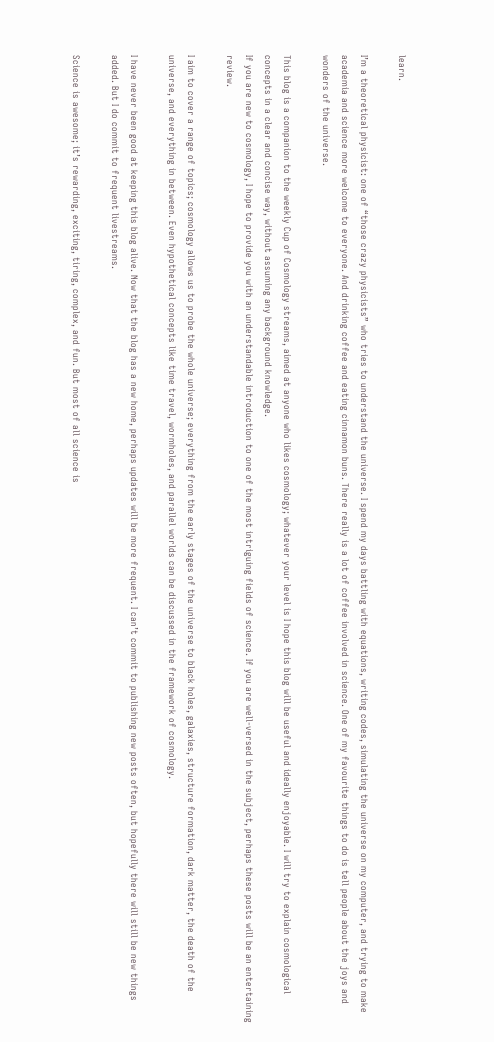learn.

I’m a theoretical physicist: one of “those crazy physicists” who tries to understand the universe. I spend my days battling with equations, writing codes, simulating the universe on my computer, and trying to make academia and science more welcome to everyone. And drinking coffee and eating cinnamon buns. There really is a lot of coffee involved in science. One of my favourite things to do is tell people about the joys and wonders of the universe.

This blog is a companion to the weekly Cup of Cosmology streams, aimed at anyone who likes cosmology; whatever your level is I hope this blog will be useful and ideally enjoyable. I will try to explain cosmological concepts in a clear and concise way, without assuming any background knowledge.
If you are new to cosmology, I hope to provide you with an understandable introduction to one of the most intriguing fields of science. If you are well-versed in the subject, perhaps these posts will be an entertaining review.

I aim to cover a range of topics; cosmology allows us to probe the whole universe; everything from the early stages of the universe to black holes, galaxies, structure formation, dark matter, the death of the universe, and everything in between. Even hypothetical concepts like time travel, wormholes, and parallel worlds can be discussed in the framework of cosmology.

I have never been good at keeping this blog alive. Now that the blog has a new home, perhaps updates will be more frequent. I can’t commit to publishing new posts often, but hopefully there will still be new things added. But I do commit to frequent livestreams.

Science is awesome; it’s rewarding, exciting, tiring, complex, and fun. But most of all science is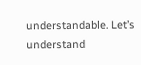understandable. Let’s understand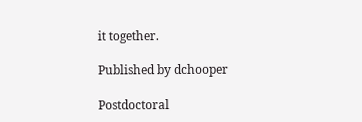it together.

Published by dchooper

Postdoctoral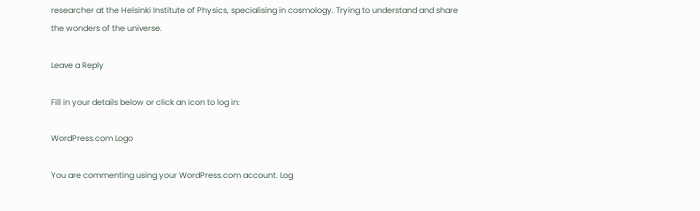researcher at the Helsinki Institute of Physics, specialising in cosmology. Trying to understand and share the wonders of the universe.

Leave a Reply

Fill in your details below or click an icon to log in:

WordPress.com Logo

You are commenting using your WordPress.com account. Log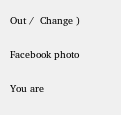Out /  Change )

Facebook photo

You are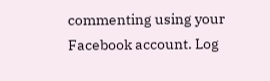commenting using your Facebook account. Log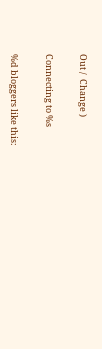Out /  Change )

Connecting to %s

%d bloggers like this: